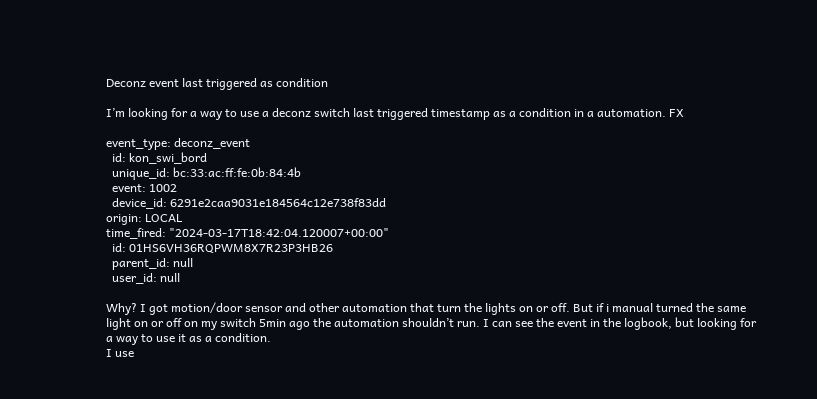Deconz event last triggered as condition

I’m looking for a way to use a deconz switch last triggered timestamp as a condition in a automation. FX

event_type: deconz_event
  id: kon_swi_bord
  unique_id: bc:33:ac:ff:fe:0b:84:4b
  event: 1002
  device_id: 6291e2caa9031e184564c12e738f83dd
origin: LOCAL
time_fired: "2024-03-17T18:42:04.120007+00:00"
  id: 01HS6VH36RQPWM8X7R23P3HB26
  parent_id: null
  user_id: null

Why? I got motion/door sensor and other automation that turn the lights on or off. But if i manual turned the same light on or off on my switch 5min ago the automation shouldn’t run. I can see the event in the logbook, but looking for a way to use it as a condition.
I use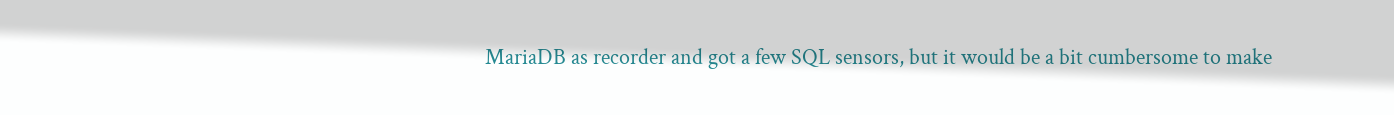MariaDB as recorder and got a few SQL sensors, but it would be a bit cumbersome to make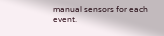manual sensors for each event.